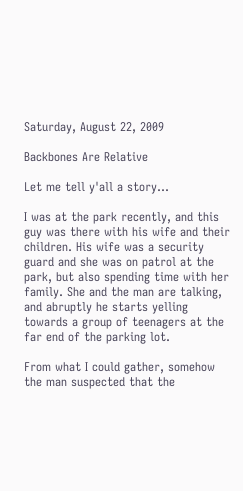Saturday, August 22, 2009

Backbones Are Relative

Let me tell y'all a story...

I was at the park recently, and this guy was there with his wife and their children. His wife was a security guard and she was on patrol at the park, but also spending time with her family. She and the man are talking, and abruptly he starts yelling towards a group of teenagers at the far end of the parking lot.

From what I could gather, somehow the man suspected that the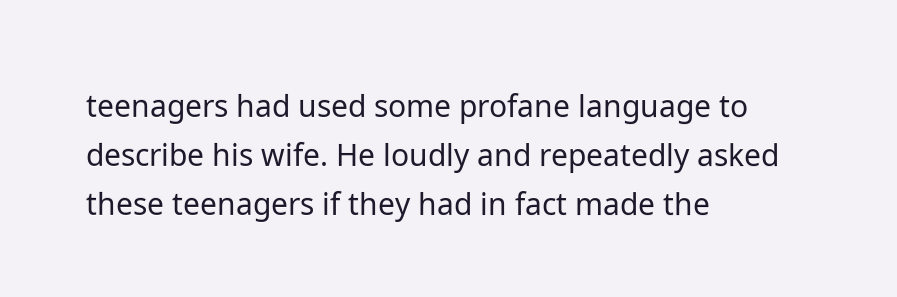teenagers had used some profane language to describe his wife. He loudly and repeatedly asked these teenagers if they had in fact made the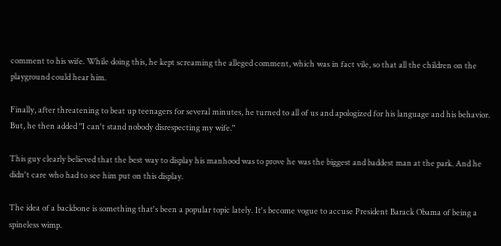comment to his wife. While doing this, he kept screaming the alleged comment, which was in fact vile, so that all the children on the playground could hear him.

Finally, after threatening to beat up teenagers for several minutes, he turned to all of us and apologized for his language and his behavior. But, he then added "I can't stand nobody disrespecting my wife."

This guy clearly believed that the best way to display his manhood was to prove he was the biggest and baddest man at the park. And he didn't care who had to see him put on this display.

The idea of a backbone is something that's been a popular topic lately. It's become vogue to accuse President Barack Obama of being a spineless wimp.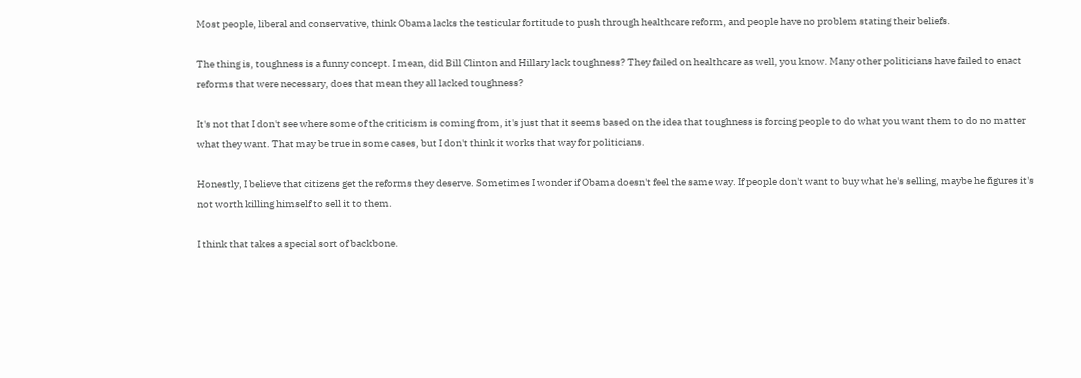Most people, liberal and conservative, think Obama lacks the testicular fortitude to push through healthcare reform, and people have no problem stating their beliefs.

The thing is, toughness is a funny concept. I mean, did Bill Clinton and Hillary lack toughness? They failed on healthcare as well, you know. Many other politicians have failed to enact reforms that were necessary, does that mean they all lacked toughness?

It's not that I don't see where some of the criticism is coming from, it's just that it seems based on the idea that toughness is forcing people to do what you want them to do no matter what they want. That may be true in some cases, but I don't think it works that way for politicians.

Honestly, I believe that citizens get the reforms they deserve. Sometimes I wonder if Obama doesn't feel the same way. If people don't want to buy what he's selling, maybe he figures it's not worth killing himself to sell it to them.

I think that takes a special sort of backbone.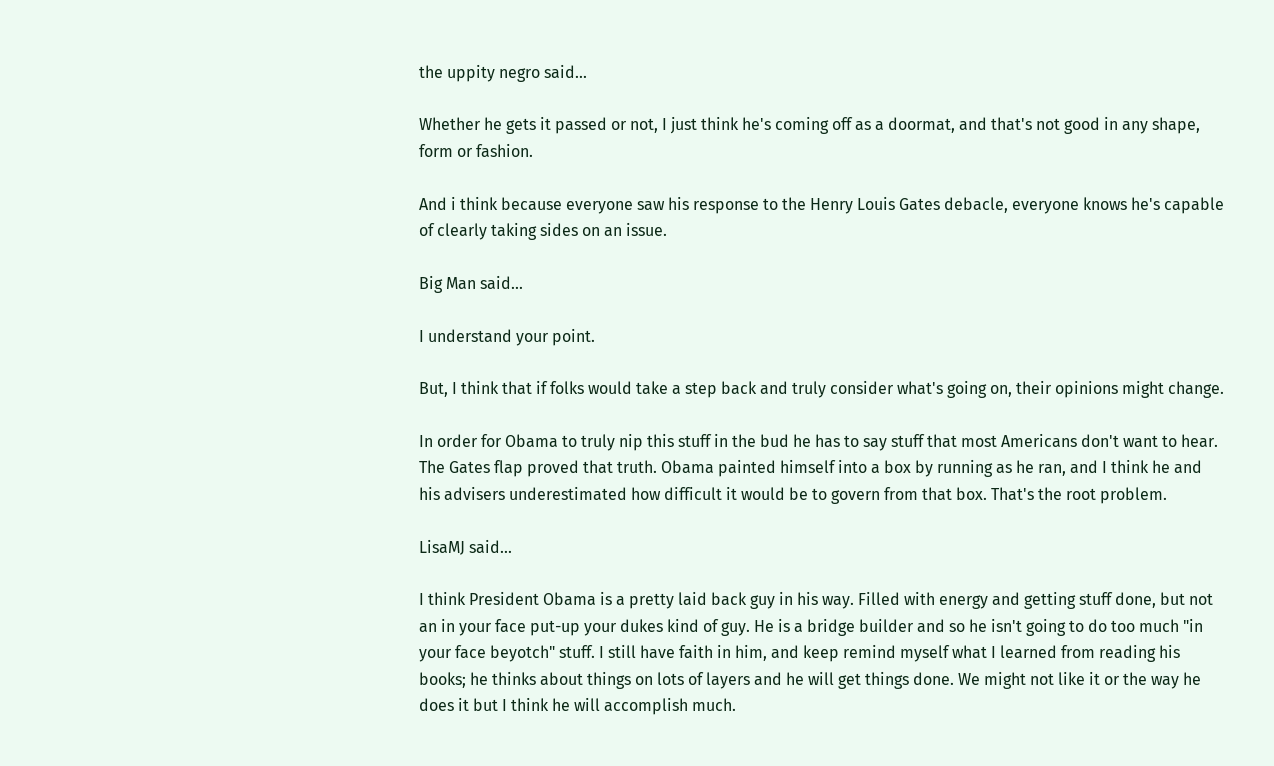the uppity negro said...

Whether he gets it passed or not, I just think he's coming off as a doormat, and that's not good in any shape, form or fashion.

And i think because everyone saw his response to the Henry Louis Gates debacle, everyone knows he's capable of clearly taking sides on an issue.

Big Man said...

I understand your point.

But, I think that if folks would take a step back and truly consider what's going on, their opinions might change.

In order for Obama to truly nip this stuff in the bud he has to say stuff that most Americans don't want to hear. The Gates flap proved that truth. Obama painted himself into a box by running as he ran, and I think he and his advisers underestimated how difficult it would be to govern from that box. That's the root problem.

LisaMJ said...

I think President Obama is a pretty laid back guy in his way. Filled with energy and getting stuff done, but not an in your face put-up your dukes kind of guy. He is a bridge builder and so he isn't going to do too much "in your face beyotch" stuff. I still have faith in him, and keep remind myself what I learned from reading his books; he thinks about things on lots of layers and he will get things done. We might not like it or the way he does it but I think he will accomplish much.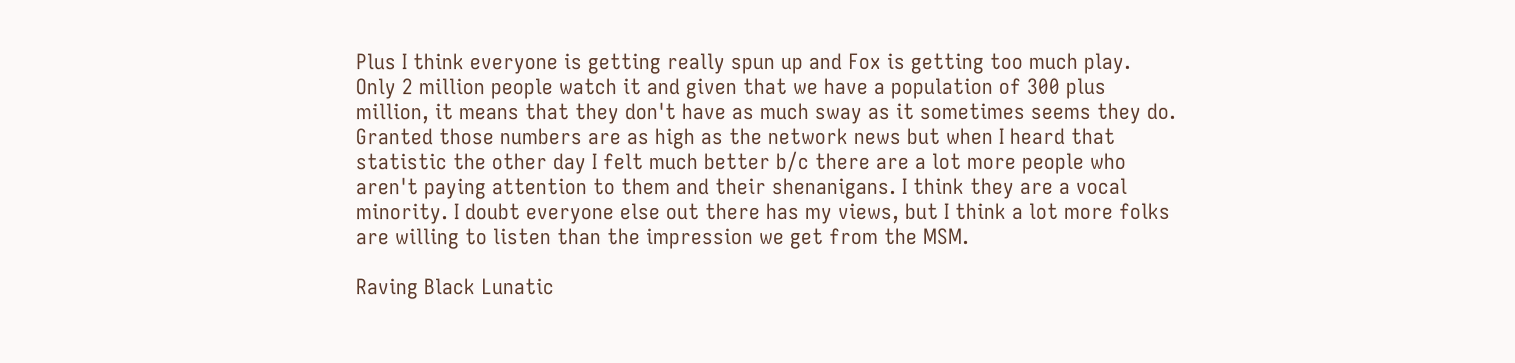Plus I think everyone is getting really spun up and Fox is getting too much play. Only 2 million people watch it and given that we have a population of 300 plus million, it means that they don't have as much sway as it sometimes seems they do. Granted those numbers are as high as the network news but when I heard that statistic the other day I felt much better b/c there are a lot more people who aren't paying attention to them and their shenanigans. I think they are a vocal minority. I doubt everyone else out there has my views, but I think a lot more folks are willing to listen than the impression we get from the MSM.

Raving Black Lunatic